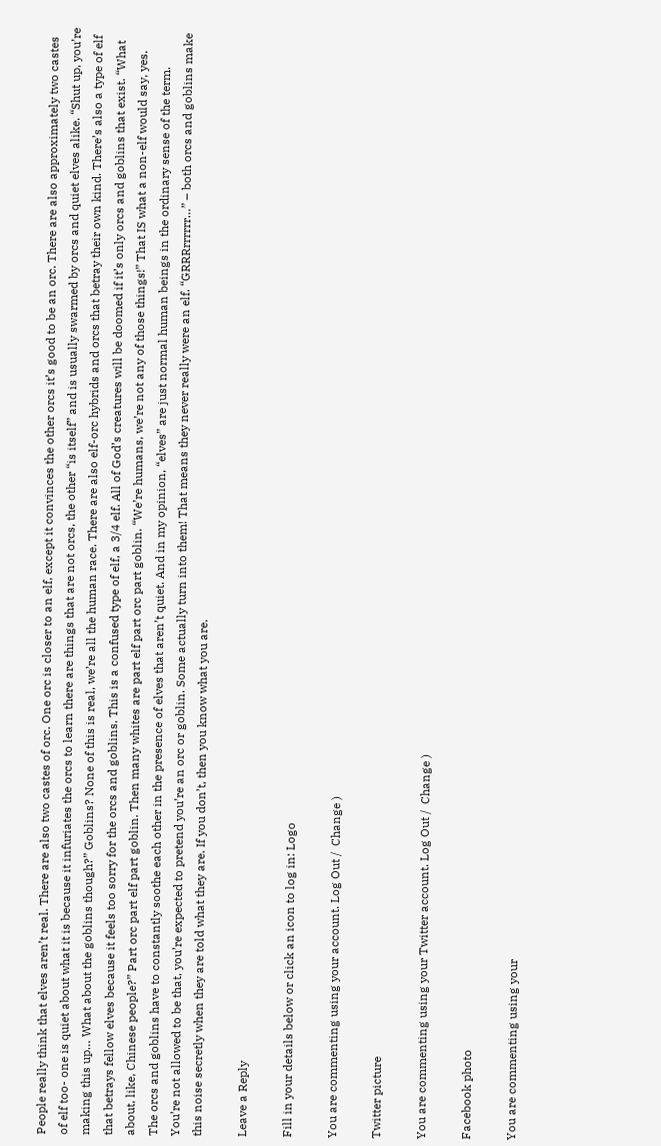People really think that elves aren’t real. There are also two castes of orc. One orc is closer to an elf, except it convinces the other orcs it’s good to be an orc. There are also approximately two castes of elf too- one is quiet about what it is because it infuriates the orcs to learn there are things that are not orcs, the other “is itself” and is usually swarmed by orcs and quiet elves alike. “Shut up, you’re making this up… What about the goblins though?” Goblins? None of this is real, we’re all the human race. There are also elf-orc hybrids and orcs that betray their own kind. There’s also a type of elf that betrays fellow elves because it feels too sorry for the orcs and goblins. This is a confused type of elf, a 3/4 elf. All of God’s creatures will be doomed if it’s only orcs and goblins that exist. “What about, like, Chinese people?” Part orc part elf part goblin. Then many whites are part elf part orc part goblin. “We’re humans, we’re not any of those things!” That IS what a non-elf would say, yes. The orcs and goblins have to constantly soothe each other in the presence of elves that aren’t quiet. And in my opinion, “elves” are just normal human beings in the ordinary sense of the term. You’re not allowed to be that, you’re expected to pretend you’re an orc or goblin. Some actually turn into them! That means they never really were an elf. “GRRRrrrrrr…” – both orcs and goblins make this noise secretly when they are told what they are. If you don’t, then you know what you are.

Leave a Reply

Fill in your details below or click an icon to log in: Logo

You are commenting using your account. Log Out /  Change )

Twitter picture

You are commenting using your Twitter account. Log Out /  Change )

Facebook photo

You are commenting using your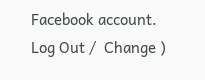Facebook account. Log Out /  Change )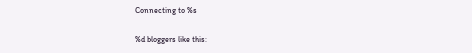Connecting to %s

%d bloggers like this: